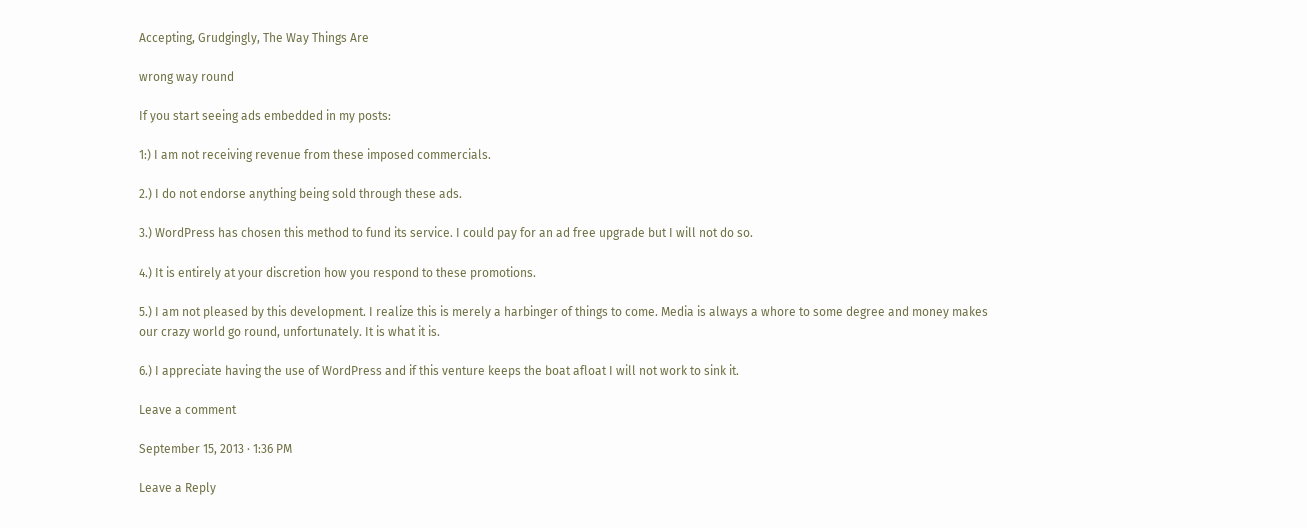Accepting, Grudgingly, The Way Things Are

wrong way round

If you start seeing ads embedded in my posts:

1:) I am not receiving revenue from these imposed commercials.

2.) I do not endorse anything being sold through these ads.

3.) WordPress has chosen this method to fund its service. I could pay for an ad free upgrade but I will not do so.

4.) It is entirely at your discretion how you respond to these promotions.

5.) I am not pleased by this development. I realize this is merely a harbinger of things to come. Media is always a whore to some degree and money makes our crazy world go round, unfortunately. It is what it is.

6.) I appreciate having the use of WordPress and if this venture keeps the boat afloat I will not work to sink it.

Leave a comment

September 15, 2013 · 1:36 PM

Leave a Reply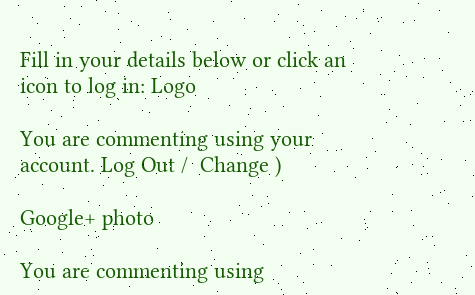Fill in your details below or click an icon to log in: Logo

You are commenting using your account. Log Out /  Change )

Google+ photo

You are commenting using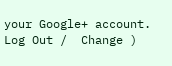your Google+ account. Log Out /  Change )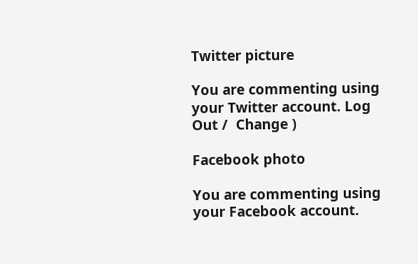Twitter picture

You are commenting using your Twitter account. Log Out /  Change )

Facebook photo

You are commenting using your Facebook account.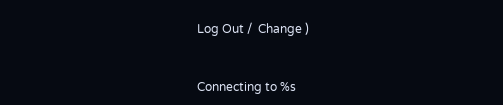Log Out /  Change )


Connecting to %s